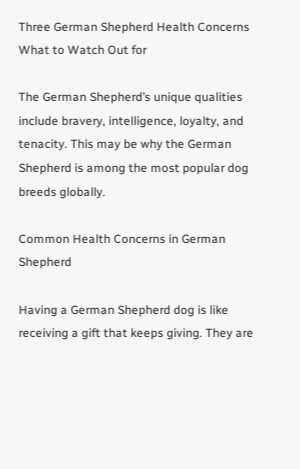Three German Shepherd Health Concerns What to Watch Out for

The German Shepherd’s unique qualities include bravery, intelligence, loyalty, and tenacity. This may be why the German Shepherd is among the most popular dog breeds globally.

Common Health Concerns in German Shepherd

Having a German Shepherd dog is like receiving a gift that keeps giving. They are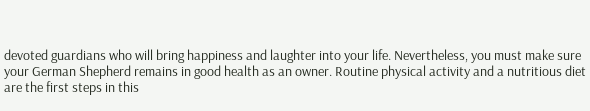devoted guardians who will bring happiness and laughter into your life. Nevertheless, you must make sure your German Shepherd remains in good health as an owner. Routine physical activity and a nutritious diet are the first steps in this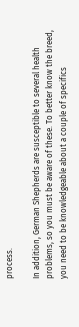process.

In addition, German Shepherds are susceptible to several health problems, so you must be aware of these. To better know the breed, you need to be knowledgeable about a couple of specifics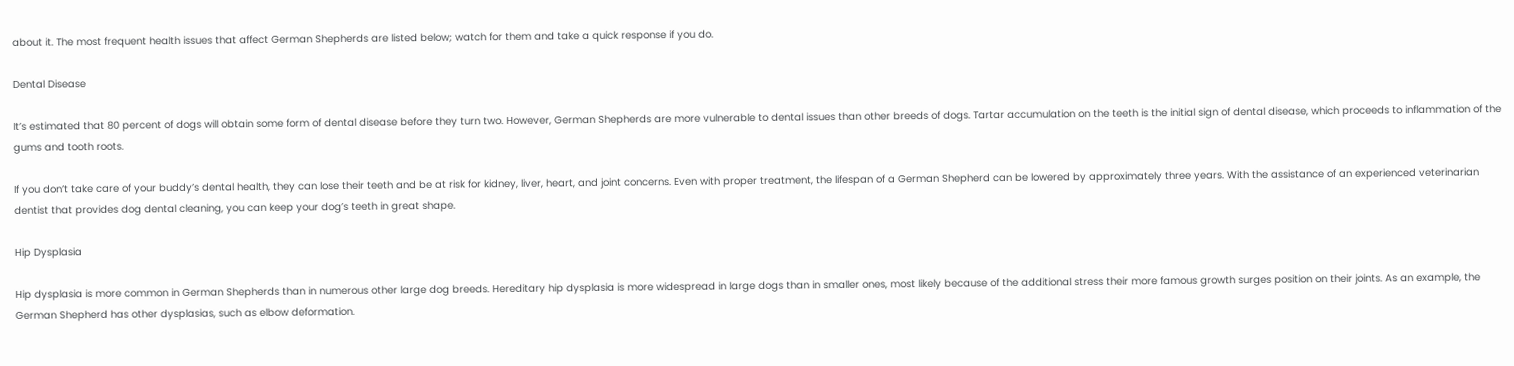about it. The most frequent health issues that affect German Shepherds are listed below; watch for them and take a quick response if you do.

Dental Disease

It’s estimated that 80 percent of dogs will obtain some form of dental disease before they turn two. However, German Shepherds are more vulnerable to dental issues than other breeds of dogs. Tartar accumulation on the teeth is the initial sign of dental disease, which proceeds to inflammation of the gums and tooth roots.

If you don’t take care of your buddy’s dental health, they can lose their teeth and be at risk for kidney, liver, heart, and joint concerns. Even with proper treatment, the lifespan of a German Shepherd can be lowered by approximately three years. With the assistance of an experienced veterinarian dentist that provides dog dental cleaning, you can keep your dog’s teeth in great shape.

Hip Dysplasia

Hip dysplasia is more common in German Shepherds than in numerous other large dog breeds. Hereditary hip dysplasia is more widespread in large dogs than in smaller ones, most likely because of the additional stress their more famous growth surges position on their joints. As an example, the German Shepherd has other dysplasias, such as elbow deformation.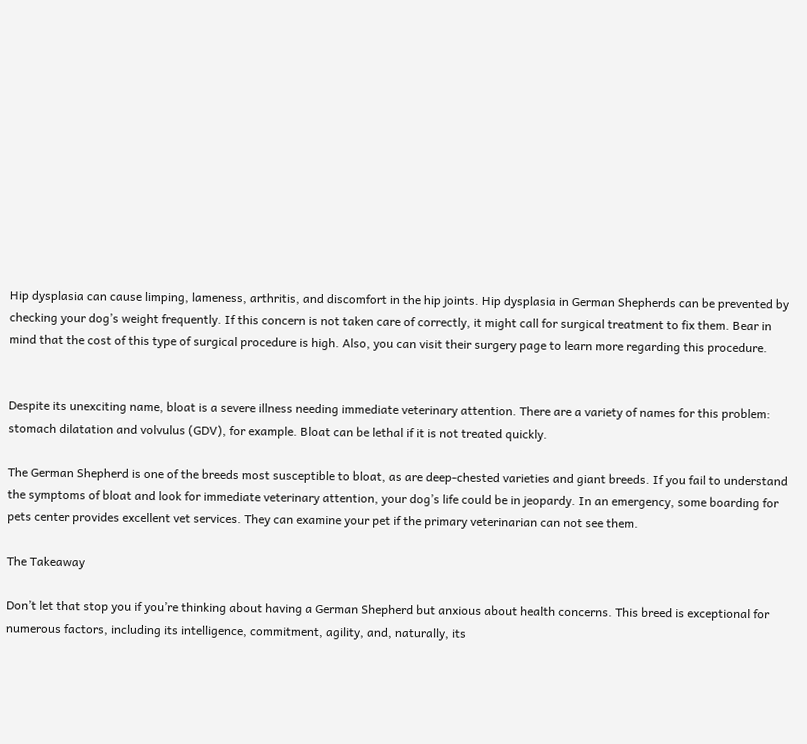Hip dysplasia can cause limping, lameness, arthritis, and discomfort in the hip joints. Hip dysplasia in German Shepherds can be prevented by checking your dog’s weight frequently. If this concern is not taken care of correctly, it might call for surgical treatment to fix them. Bear in mind that the cost of this type of surgical procedure is high. Also, you can visit their surgery page to learn more regarding this procedure.


Despite its unexciting name, bloat is a severe illness needing immediate veterinary attention. There are a variety of names for this problem: stomach dilatation and volvulus (GDV), for example. Bloat can be lethal if it is not treated quickly.

The German Shepherd is one of the breeds most susceptible to bloat, as are deep-chested varieties and giant breeds. If you fail to understand the symptoms of bloat and look for immediate veterinary attention, your dog’s life could be in jeopardy. In an emergency, some boarding for pets center provides excellent vet services. They can examine your pet if the primary veterinarian can not see them.

The Takeaway

Don’t let that stop you if you’re thinking about having a German Shepherd but anxious about health concerns. This breed is exceptional for numerous factors, including its intelligence, commitment, agility, and, naturally, its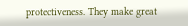protectiveness. They make great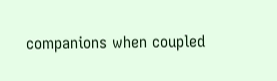companions when coupled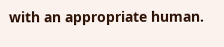with an appropriate human.